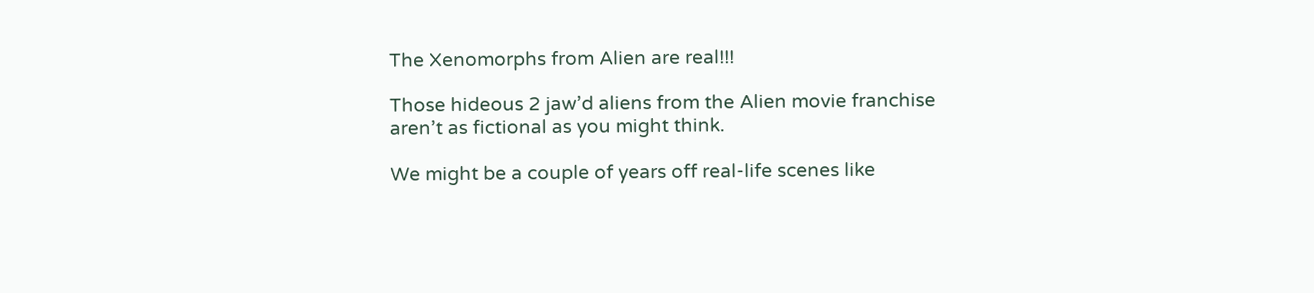The Xenomorphs from Alien are real!!!

Those hideous 2 jaw’d aliens from the Alien movie franchise aren’t as fictional as you might think.

We might be a couple of years off real-life scenes like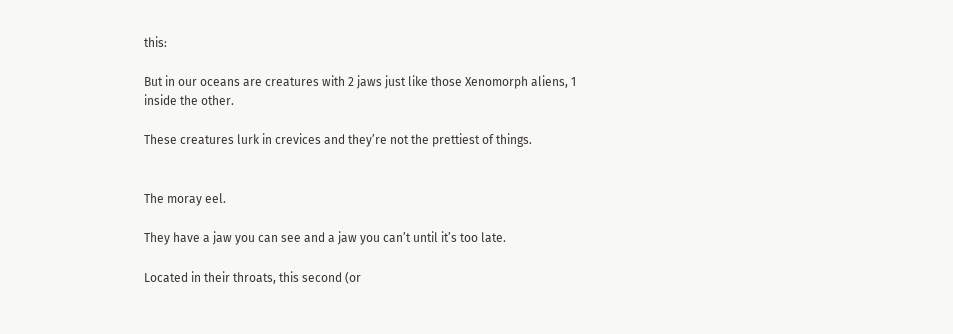this:

But in our oceans are creatures with 2 jaws just like those Xenomorph aliens, 1 inside the other.

These creatures lurk in crevices and they’re not the prettiest of things.


The moray eel.

They have a jaw you can see and a jaw you can’t until it’s too late.

Located in their throats, this second (or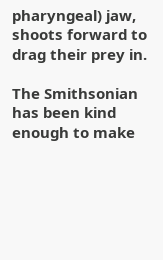pharyngeal) jaw, shoots forward to drag their prey in.

The Smithsonian has been kind enough to make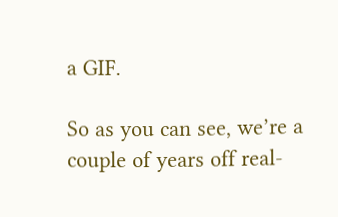a GIF.

So as you can see, we’re a couple of years off real-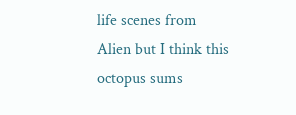life scenes from Alien but I think this octopus sums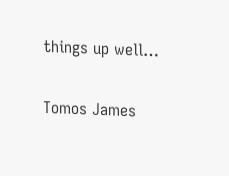things up well…

Tomos James